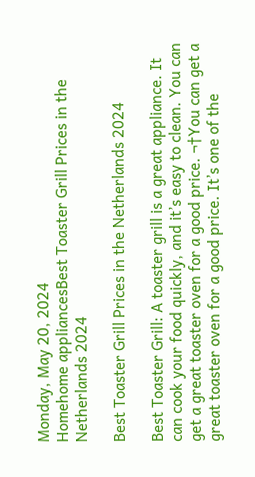Monday, May 20, 2024
Homehome appliancesBest Toaster Grill Prices in the Netherlands 2024

Best Toaster Grill Prices in the Netherlands 2024

Best Toaster Grill: A toaster grill is a great appliance. It can cook your food quickly, and it’s easy to clean. You can get a great toaster oven for a good price. ¬†You can get a great toaster oven for a good price. It’s one of the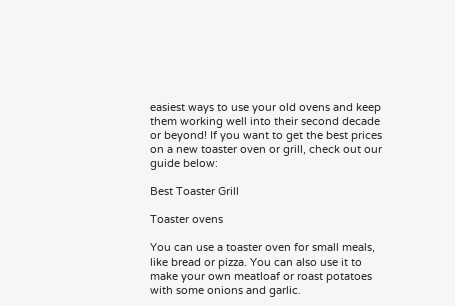easiest ways to use your old ovens and keep them working well into their second decade or beyond! If you want to get the best prices on a new toaster oven or grill, check out our guide below:

Best Toaster Grill

Toaster ovens

You can use a toaster oven for small meals, like bread or pizza. You can also use it to make your own meatloaf or roast potatoes with some onions and garlic.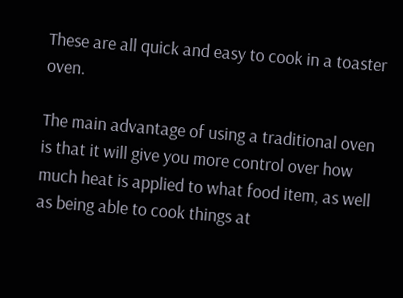These are all quick and easy to cook in a toaster oven.

The main advantage of using a traditional oven is that it will give you more control over how much heat is applied to what food item, as well as being able to cook things at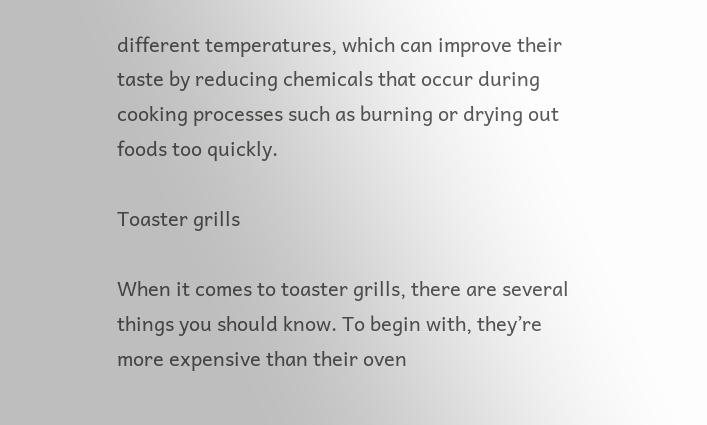different temperatures, which can improve their taste by reducing chemicals that occur during cooking processes such as burning or drying out foods too quickly.

Toaster grills

When it comes to toaster grills, there are several things you should know. To begin with, they’re more expensive than their oven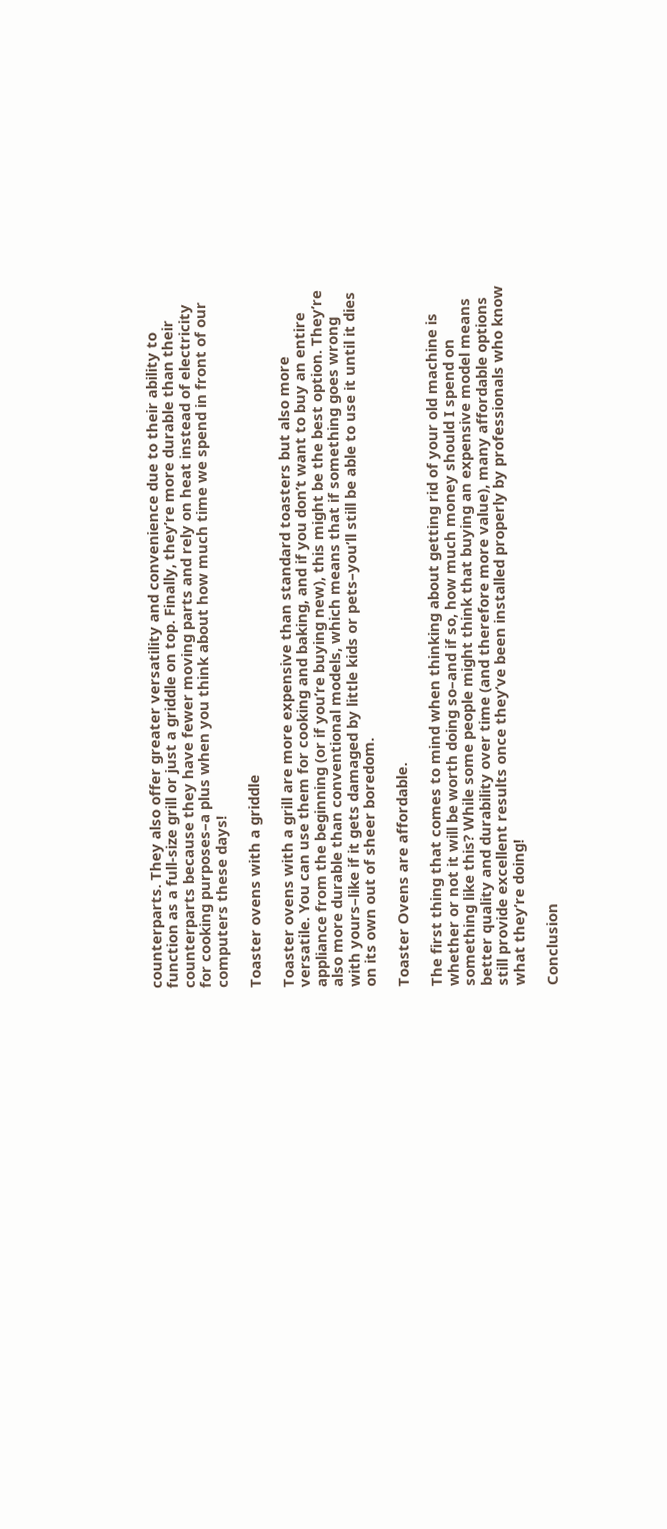counterparts. They also offer greater versatility and convenience due to their ability to function as a full-size grill or just a griddle on top. Finally, they’re more durable than their counterparts because they have fewer moving parts and rely on heat instead of electricity for cooking purposes–a plus when you think about how much time we spend in front of our computers these days!

Toaster ovens with a griddle

Toaster ovens with a grill are more expensive than standard toasters but also more versatile. You can use them for cooking and baking, and if you don’t want to buy an entire appliance from the beginning (or if you’re buying new), this might be the best option. They’re also more durable than conventional models, which means that if something goes wrong with yours–like if it gets damaged by little kids or pets–you’ll still be able to use it until it dies on its own out of sheer boredom.

Toaster Ovens are affordable.

The first thing that comes to mind when thinking about getting rid of your old machine is whether or not it will be worth doing so–and if so, how much money should I spend on something like this? While some people might think that buying an expensive model means better quality and durability over time (and therefore more value), many affordable options still provide excellent results once they’ve been installed properly by professionals who know what they’re doing!

Conclusion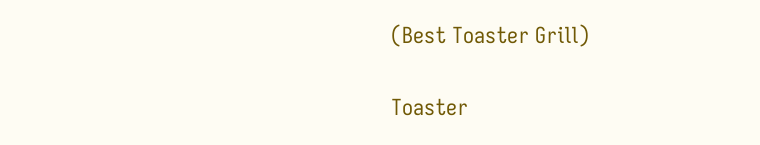(Best Toaster Grill)

Toaster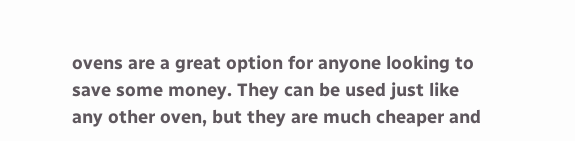ovens are a great option for anyone looking to save some money. They can be used just like any other oven, but they are much cheaper and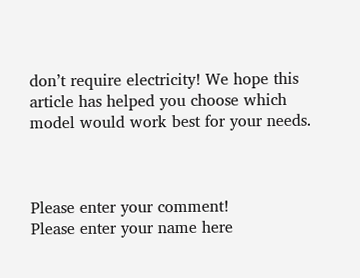don’t require electricity! We hope this article has helped you choose which model would work best for your needs.



Please enter your comment!
Please enter your name here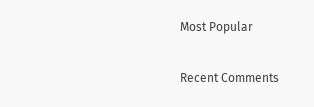Most Popular

Recent Comments